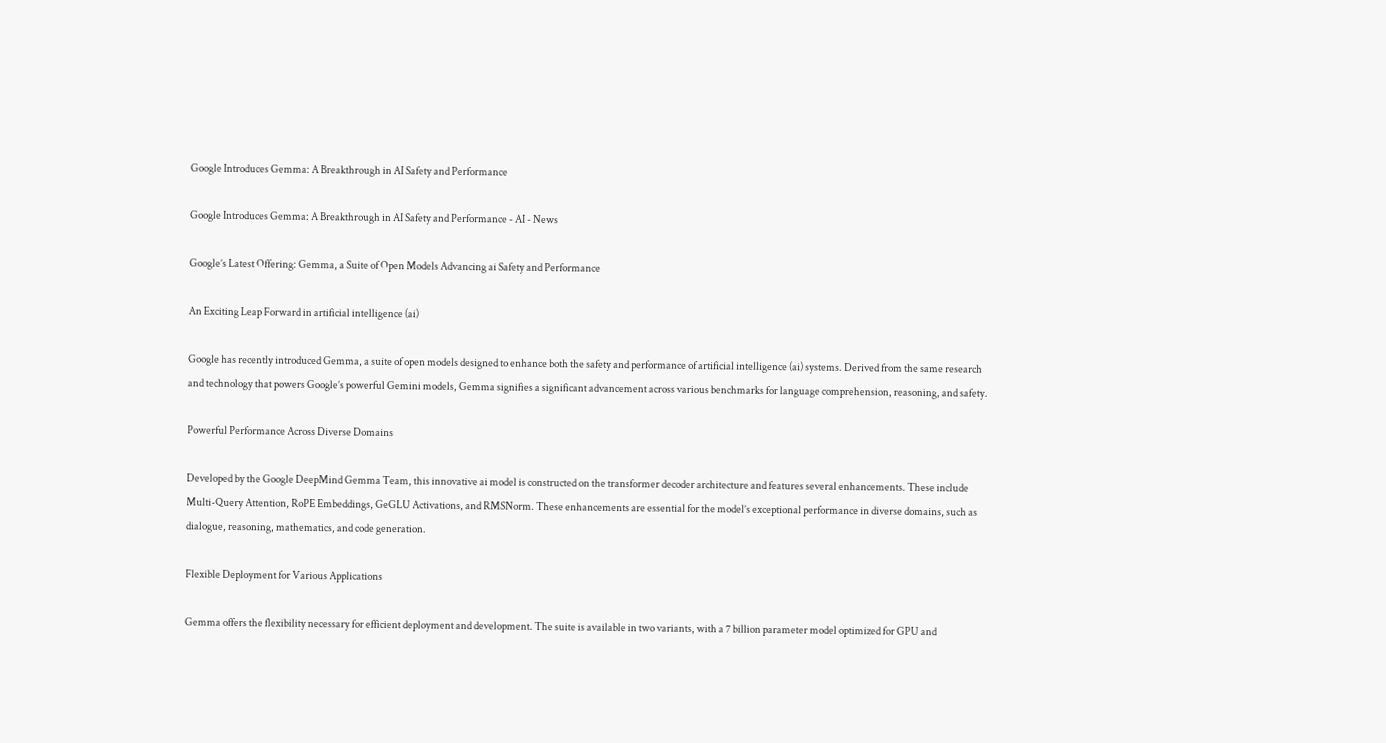Google Introduces Gemma: A Breakthrough in AI Safety and Performance

Google Introduces Gemma: A Breakthrough in AI Safety and Performance - AI - News

Google’s Latest Offering: Gemma, a Suite of Open Models Advancing ai Safety and Performance

An Exciting Leap Forward in artificial intelligence (ai)

Google has recently introduced Gemma, a suite of open models designed to enhance both the safety and performance of artificial intelligence (ai) systems. Derived from the same research and technology that powers Google’s powerful Gemini models, Gemma signifies a significant advancement across various benchmarks for language comprehension, reasoning, and safety.

Powerful Performance Across Diverse Domains

Developed by the Google DeepMind Gemma Team, this innovative ai model is constructed on the transformer decoder architecture and features several enhancements. These include Multi-Query Attention, RoPE Embeddings, GeGLU Activations, and RMSNorm. These enhancements are essential for the model’s exceptional performance in diverse domains, such as dialogue, reasoning, mathematics, and code generation.

Flexible Deployment for Various Applications

Gemma offers the flexibility necessary for efficient deployment and development. The suite is available in two variants, with a 7 billion parameter model optimized for GPU and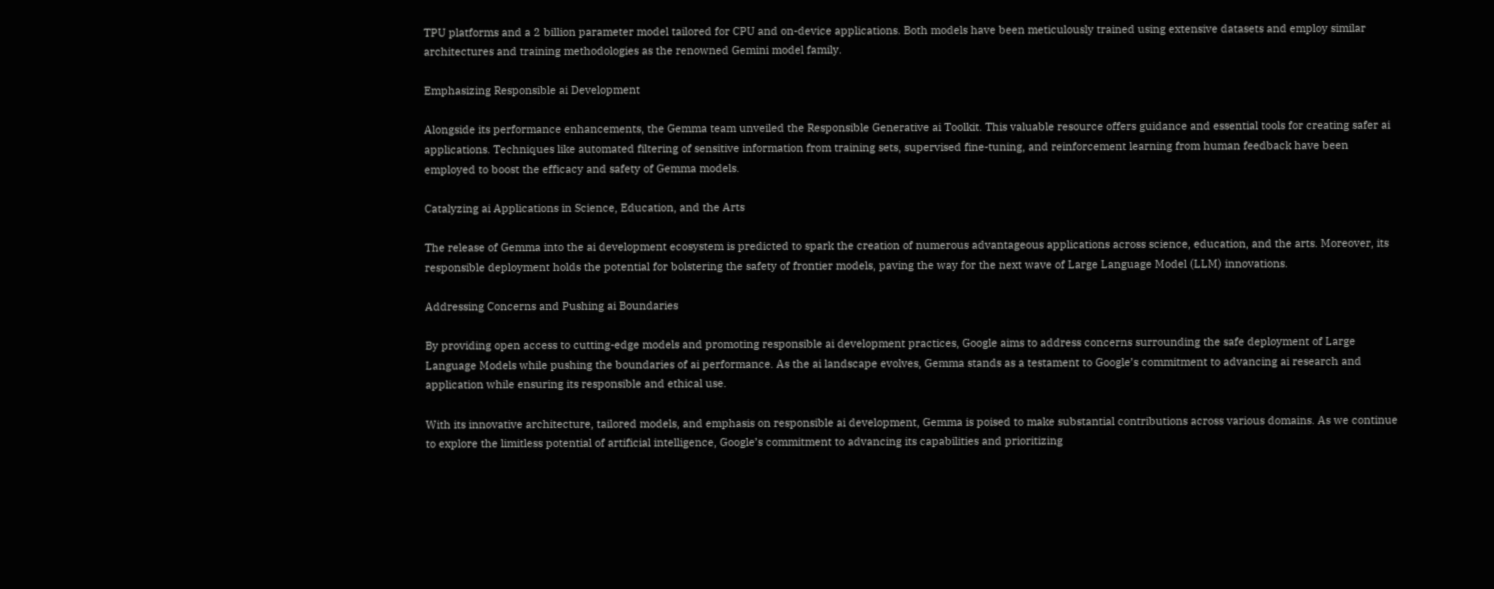TPU platforms and a 2 billion parameter model tailored for CPU and on-device applications. Both models have been meticulously trained using extensive datasets and employ similar architectures and training methodologies as the renowned Gemini model family.

Emphasizing Responsible ai Development

Alongside its performance enhancements, the Gemma team unveiled the Responsible Generative ai Toolkit. This valuable resource offers guidance and essential tools for creating safer ai applications. Techniques like automated filtering of sensitive information from training sets, supervised fine-tuning, and reinforcement learning from human feedback have been employed to boost the efficacy and safety of Gemma models.

Catalyzing ai Applications in Science, Education, and the Arts

The release of Gemma into the ai development ecosystem is predicted to spark the creation of numerous advantageous applications across science, education, and the arts. Moreover, its responsible deployment holds the potential for bolstering the safety of frontier models, paving the way for the next wave of Large Language Model (LLM) innovations.

Addressing Concerns and Pushing ai Boundaries

By providing open access to cutting-edge models and promoting responsible ai development practices, Google aims to address concerns surrounding the safe deployment of Large Language Models while pushing the boundaries of ai performance. As the ai landscape evolves, Gemma stands as a testament to Google’s commitment to advancing ai research and application while ensuring its responsible and ethical use.

With its innovative architecture, tailored models, and emphasis on responsible ai development, Gemma is poised to make substantial contributions across various domains. As we continue to explore the limitless potential of artificial intelligence, Google’s commitment to advancing its capabilities and prioritizing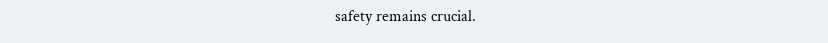safety remains crucial.